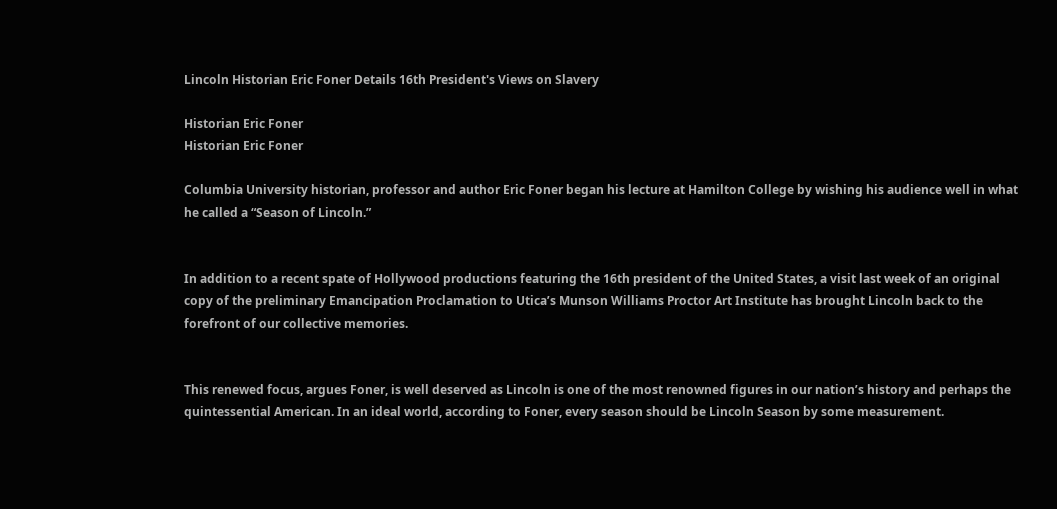Lincoln Historian Eric Foner Details 16th President's Views on Slavery

Historian Eric Foner
Historian Eric Foner

Columbia University historian, professor and author Eric Foner began his lecture at Hamilton College by wishing his audience well in what he called a “Season of Lincoln.”


In addition to a recent spate of Hollywood productions featuring the 16th president of the United States, a visit last week of an original copy of the preliminary Emancipation Proclamation to Utica’s Munson Williams Proctor Art Institute has brought Lincoln back to the forefront of our collective memories.


This renewed focus, argues Foner, is well deserved as Lincoln is one of the most renowned figures in our nation’s history and perhaps the quintessential American. In an ideal world, according to Foner, every season should be Lincoln Season by some measurement.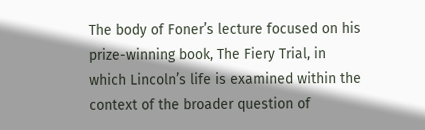The body of Foner’s lecture focused on his prize-winning book, The Fiery Trial, in which Lincoln’s life is examined within the context of the broader question of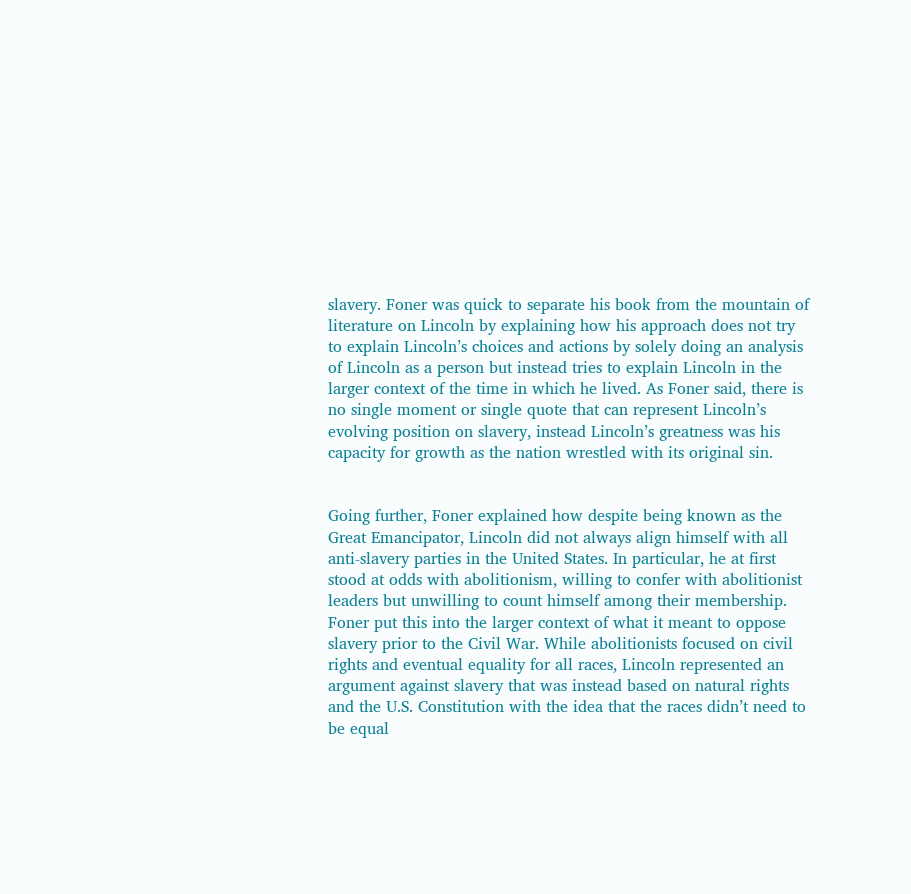slavery. Foner was quick to separate his book from the mountain of literature on Lincoln by explaining how his approach does not try to explain Lincoln’s choices and actions by solely doing an analysis of Lincoln as a person but instead tries to explain Lincoln in the larger context of the time in which he lived. As Foner said, there is no single moment or single quote that can represent Lincoln’s evolving position on slavery, instead Lincoln’s greatness was his capacity for growth as the nation wrestled with its original sin.


Going further, Foner explained how despite being known as the Great Emancipator, Lincoln did not always align himself with all anti-slavery parties in the United States. In particular, he at first stood at odds with abolitionism, willing to confer with abolitionist leaders but unwilling to count himself among their membership. Foner put this into the larger context of what it meant to oppose slavery prior to the Civil War. While abolitionists focused on civil rights and eventual equality for all races, Lincoln represented an argument against slavery that was instead based on natural rights and the U.S. Constitution with the idea that the races didn’t need to be equal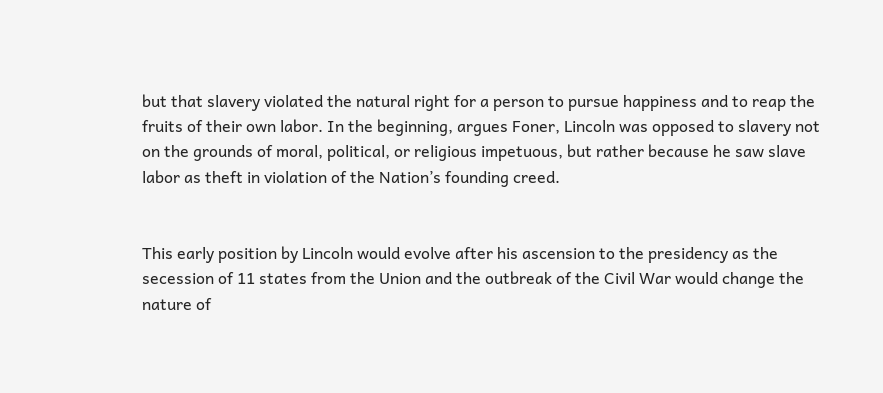but that slavery violated the natural right for a person to pursue happiness and to reap the fruits of their own labor. In the beginning, argues Foner, Lincoln was opposed to slavery not on the grounds of moral, political, or religious impetuous, but rather because he saw slave labor as theft in violation of the Nation’s founding creed.


This early position by Lincoln would evolve after his ascension to the presidency as the secession of 11 states from the Union and the outbreak of the Civil War would change the nature of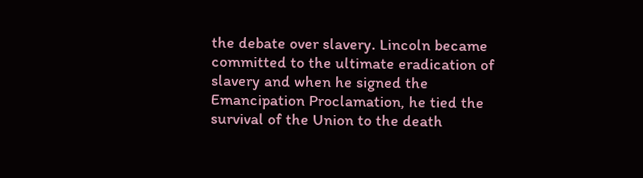the debate over slavery. Lincoln became committed to the ultimate eradication of slavery and when he signed the Emancipation Proclamation, he tied the survival of the Union to the death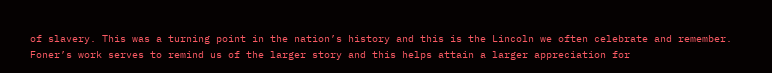of slavery. This was a turning point in the nation’s history and this is the Lincoln we often celebrate and remember. Foner’s work serves to remind us of the larger story and this helps attain a larger appreciation for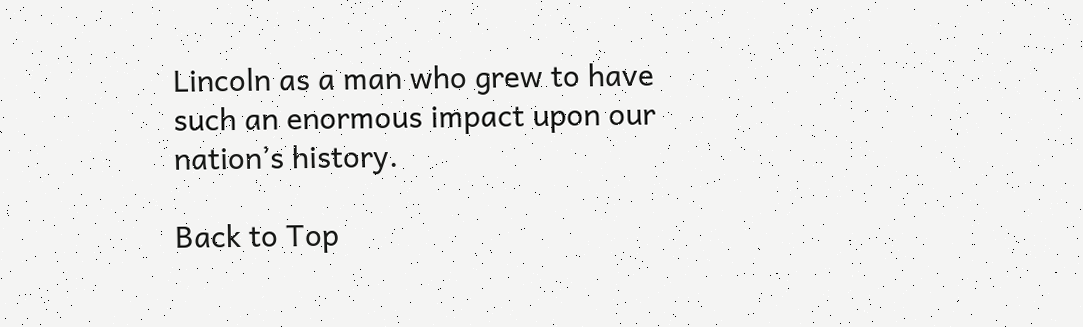Lincoln as a man who grew to have such an enormous impact upon our nation’s history.

Back to Top